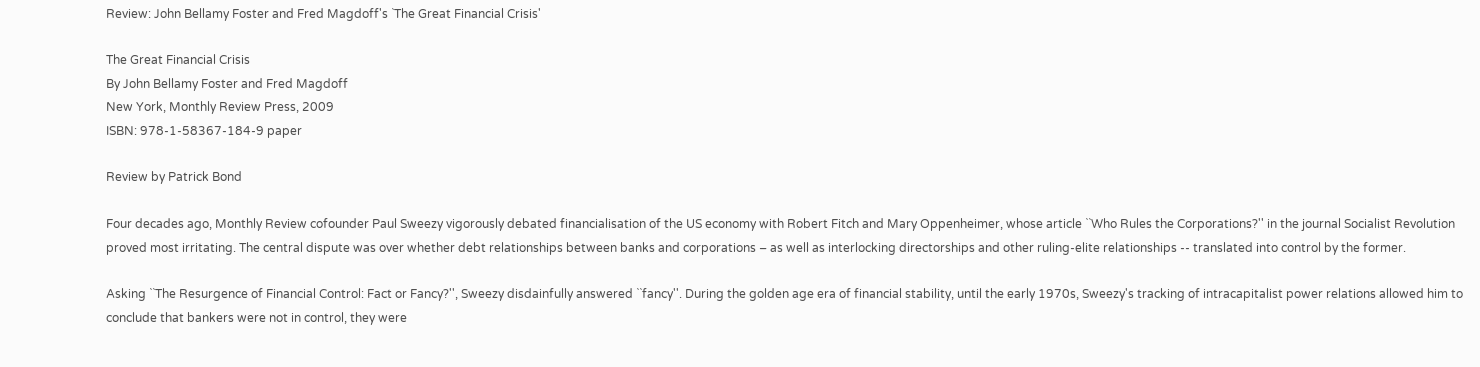Review: John Bellamy Foster and Fred Magdoff's `The Great Financial Crisis'

The Great Financial Crisis
By John Bellamy Foster and Fred Magdoff
New York, Monthly Review Press, 2009
ISBN: 978-1-58367-184-9 paper

Review by Patrick Bond

Four decades ago, Monthly Review cofounder Paul Sweezy vigorously debated financialisation of the US economy with Robert Fitch and Mary Oppenheimer, whose article ``Who Rules the Corporations?'' in the journal Socialist Revolution proved most irritating. The central dispute was over whether debt relationships between banks and corporations – as well as interlocking directorships and other ruling-elite relationships -- translated into control by the former.

Asking ``The Resurgence of Financial Control: Fact or Fancy?'', Sweezy disdainfully answered ``fancy''. During the golden age era of financial stability, until the early 1970s, Sweezy's tracking of intracapitalist power relations allowed him to conclude that bankers were not in control, they were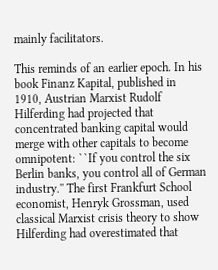mainly facilitators.

This reminds of an earlier epoch. In his book Finanz Kapital, published in 1910, Austrian Marxist Rudolf Hilferding had projected that concentrated banking capital would merge with other capitals to become omnipotent: ``If you control the six Berlin banks, you control all of German industry.'' The first Frankfurt School economist, Henryk Grossman, used classical Marxist crisis theory to show Hilferding had overestimated that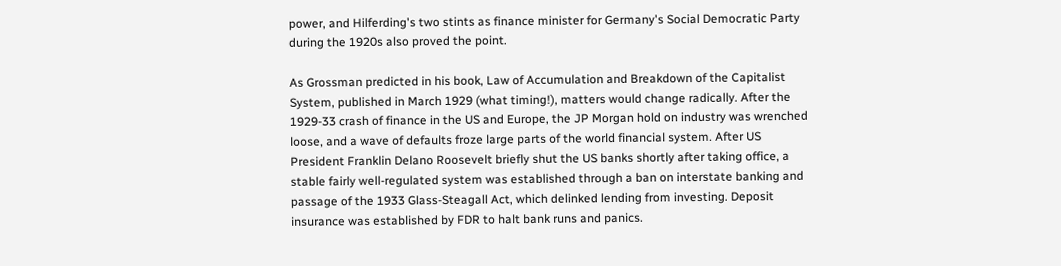power, and Hilferding's two stints as finance minister for Germany's Social Democratic Party during the 1920s also proved the point.

As Grossman predicted in his book, Law of Accumulation and Breakdown of the Capitalist System, published in March 1929 (what timing!), matters would change radically. After the 1929-33 crash of finance in the US and Europe, the JP Morgan hold on industry was wrenched loose, and a wave of defaults froze large parts of the world financial system. After US President Franklin Delano Roosevelt briefly shut the US banks shortly after taking office, a stable fairly well-regulated system was established through a ban on interstate banking and passage of the 1933 Glass-Steagall Act, which delinked lending from investing. Deposit insurance was established by FDR to halt bank runs and panics.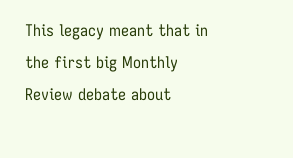This legacy meant that in the first big Monthly Review debate about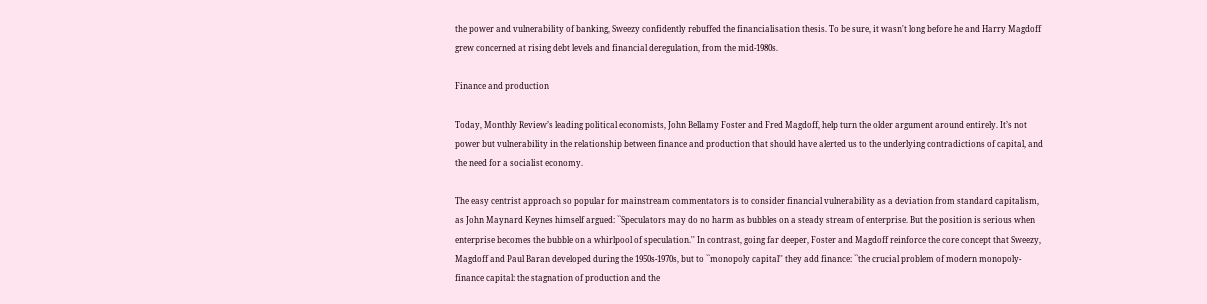the power and vulnerability of banking, Sweezy confidently rebuffed the financialisation thesis. To be sure, it wasn't long before he and Harry Magdoff grew concerned at rising debt levels and financial deregulation, from the mid-1980s.

Finance and production

Today, Monthly Review’s leading political economists, John Bellamy Foster and Fred Magdoff, help turn the older argument around entirely. It’s not power but vulnerability in the relationship between finance and production that should have alerted us to the underlying contradictions of capital, and the need for a socialist economy.

The easy centrist approach so popular for mainstream commentators is to consider financial vulnerability as a deviation from standard capitalism, as John Maynard Keynes himself argued: ``Speculators may do no harm as bubbles on a steady stream of enterprise. But the position is serious when enterprise becomes the bubble on a whirlpool of speculation.'' In contrast, going far deeper, Foster and Magdoff reinforce the core concept that Sweezy, Magdoff and Paul Baran developed during the 1950s-1970s, but to ``monopoly capital'' they add finance: ``the crucial problem of modern monopoly-finance capital: the stagnation of production and the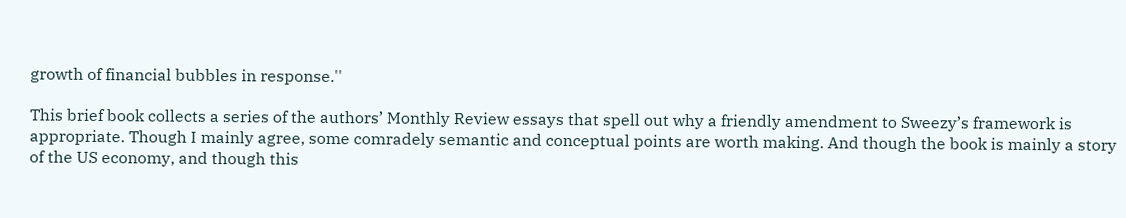growth of financial bubbles in response.''

This brief book collects a series of the authors’ Monthly Review essays that spell out why a friendly amendment to Sweezy’s framework is appropriate. Though I mainly agree, some comradely semantic and conceptual points are worth making. And though the book is mainly a story of the US economy, and though this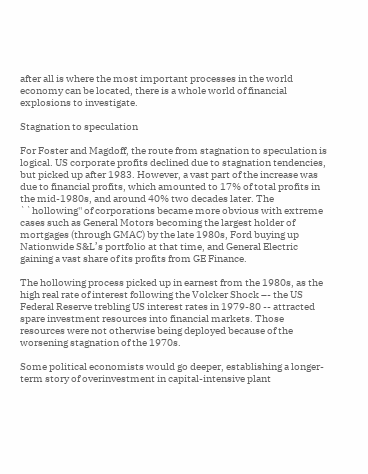after all is where the most important processes in the world economy can be located, there is a whole world of financial explosions to investigate.

Stagnation to speculation

For Foster and Magdoff, the route from stagnation to speculation is logical. US corporate profits declined due to stagnation tendencies, but picked up after 1983. However, a vast part of the increase was due to financial profits, which amounted to 17% of total profits in the mid-1980s, and around 40% two decades later. The ``hollowing'' of corporations became more obvious with extreme cases such as General Motors becoming the largest holder of mortgages (through GMAC) by the late 1980s, Ford buying up Nationwide S&L’s portfolio at that time, and General Electric gaining a vast share of its profits from GE Finance.

The hollowing process picked up in earnest from the 1980s, as the high real rate of interest following the Volcker Shock –- the US Federal Reserve trebling US interest rates in 1979-80 -- attracted spare investment resources into financial markets. Those resources were not otherwise being deployed because of the worsening stagnation of the 1970s.

Some political economists would go deeper, establishing a longer-term story of overinvestment in capital-intensive plant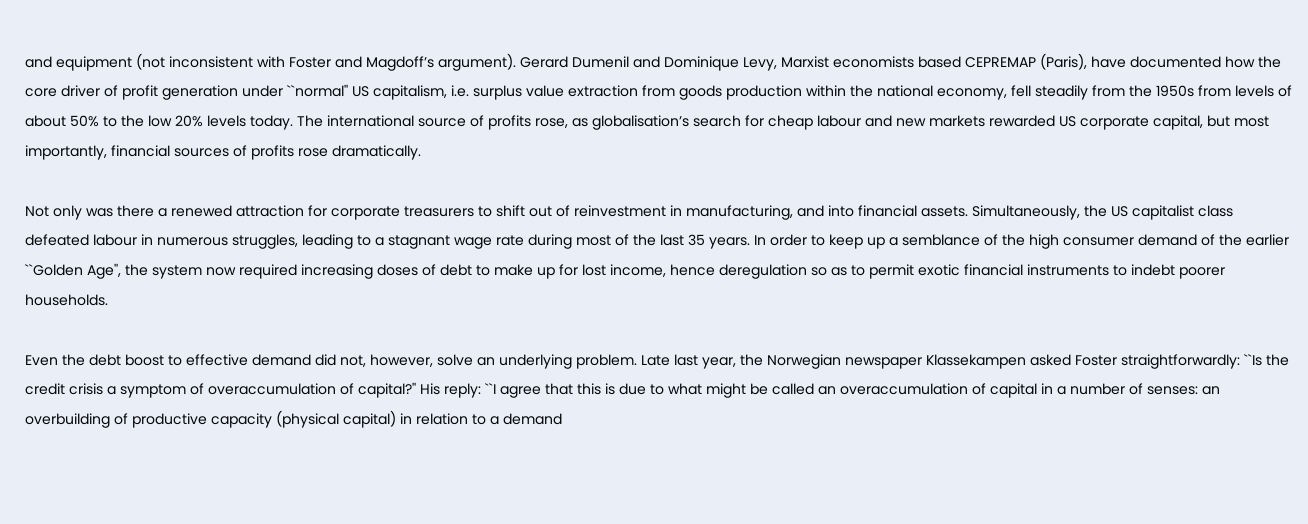and equipment (not inconsistent with Foster and Magdoff’s argument). Gerard Dumenil and Dominique Levy, Marxist economists based CEPREMAP (Paris), have documented how the core driver of profit generation under ``normal'' US capitalism, i.e. surplus value extraction from goods production within the national economy, fell steadily from the 1950s from levels of about 50% to the low 20% levels today. The international source of profits rose, as globalisation’s search for cheap labour and new markets rewarded US corporate capital, but most importantly, financial sources of profits rose dramatically.

Not only was there a renewed attraction for corporate treasurers to shift out of reinvestment in manufacturing, and into financial assets. Simultaneously, the US capitalist class defeated labour in numerous struggles, leading to a stagnant wage rate during most of the last 35 years. In order to keep up a semblance of the high consumer demand of the earlier ``Golden Age'', the system now required increasing doses of debt to make up for lost income, hence deregulation so as to permit exotic financial instruments to indebt poorer households.

Even the debt boost to effective demand did not, however, solve an underlying problem. Late last year, the Norwegian newspaper Klassekampen asked Foster straightforwardly: ``Is the credit crisis a symptom of overaccumulation of capital?'' His reply: ``I agree that this is due to what might be called an overaccumulation of capital in a number of senses: an overbuilding of productive capacity (physical capital) in relation to a demand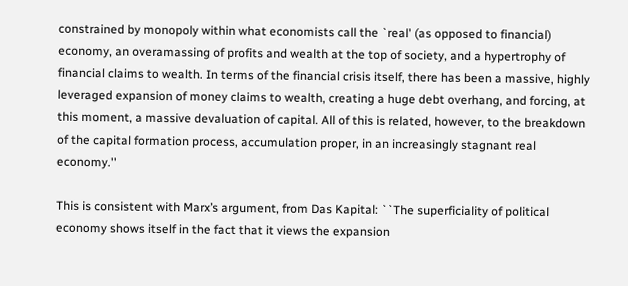constrained by monopoly within what economists call the `real' (as opposed to financial) economy, an overamassing of profits and wealth at the top of society, and a hypertrophy of financial claims to wealth. In terms of the financial crisis itself, there has been a massive, highly leveraged expansion of money claims to wealth, creating a huge debt overhang, and forcing, at this moment, a massive devaluation of capital. All of this is related, however, to the breakdown of the capital formation process, accumulation proper, in an increasingly stagnant real economy.''

This is consistent with Marx’s argument, from Das Kapital: ``The superficiality of political economy shows itself in the fact that it views the expansion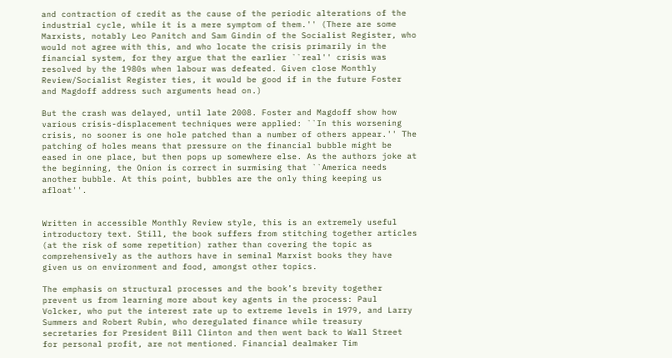and contraction of credit as the cause of the periodic alterations of the industrial cycle, while it is a mere symptom of them.'' (There are some Marxists, notably Leo Panitch and Sam Gindin of the Socialist Register, who would not agree with this, and who locate the crisis primarily in the financial system, for they argue that the earlier ``real'' crisis was resolved by the 1980s when labour was defeated. Given close Monthly Review/Socialist Register ties, it would be good if in the future Foster and Magdoff address such arguments head on.)

But the crash was delayed, until late 2008. Foster and Magdoff show how various crisis-displacement techniques were applied: ``In this worsening crisis, no sooner is one hole patched than a number of others appear.'' The patching of holes means that pressure on the financial bubble might be eased in one place, but then pops up somewhere else. As the authors joke at the beginning, the Onion is correct in surmising that ``America needs another bubble. At this point, bubbles are the only thing keeping us afloat''.


Written in accessible Monthly Review style, this is an extremely useful introductory text. Still, the book suffers from stitching together articles (at the risk of some repetition) rather than covering the topic as comprehensively as the authors have in seminal Marxist books they have given us on environment and food, amongst other topics.

The emphasis on structural processes and the book’s brevity together prevent us from learning more about key agents in the process: Paul Volcker, who put the interest rate up to extreme levels in 1979, and Larry Summers and Robert Rubin, who deregulated finance while treasury secretaries for President Bill Clinton and then went back to Wall Street for personal profit, are not mentioned. Financial dealmaker Tim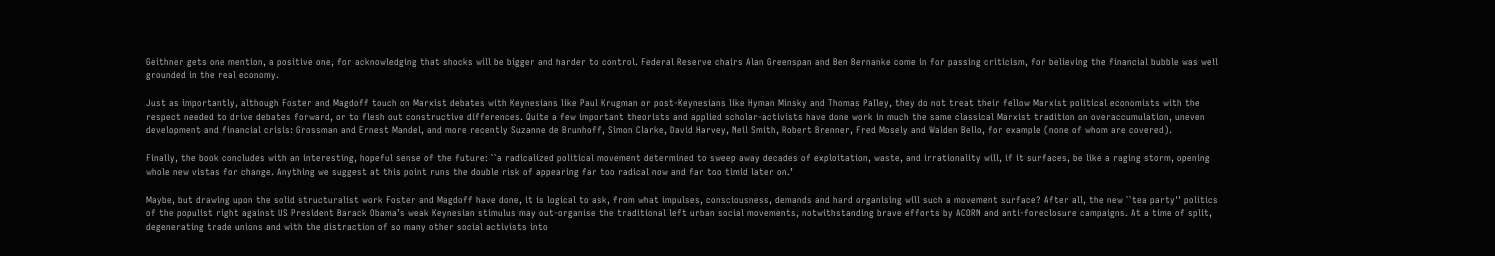Geithner gets one mention, a positive one, for acknowledging that shocks will be bigger and harder to control. Federal Reserve chairs Alan Greenspan and Ben Bernanke come in for passing criticism, for believing the financial bubble was well grounded in the real economy.

Just as importantly, although Foster and Magdoff touch on Marxist debates with Keynesians like Paul Krugman or post-Keynesians like Hyman Minsky and Thomas Palley, they do not treat their fellow Marxist political economists with the respect needed to drive debates forward, or to flesh out constructive differences. Quite a few important theorists and applied scholar-activists have done work in much the same classical Marxist tradition on overaccumulation, uneven development and financial crisis: Grossman and Ernest Mandel, and more recently Suzanne de Brunhoff, Simon Clarke, David Harvey, Neil Smith, Robert Brenner, Fred Mosely and Walden Bello, for example (none of whom are covered).

Finally, the book concludes with an interesting, hopeful sense of the future: ``a radicalized political movement determined to sweep away decades of exploitation, waste, and irrationality will, if it surfaces, be like a raging storm, opening whole new vistas for change. Anything we suggest at this point runs the double risk of appearing far too radical now and far too timid later on.’

Maybe, but drawing upon the solid structuralist work Foster and Magdoff have done, it is logical to ask, from what impulses, consciousness, demands and hard organising will such a movement surface? After all, the new ``tea party'' politics of the populist right against US President Barack Obama’s weak Keynesian stimulus may out-organise the traditional left urban social movements, notwithstanding brave efforts by ACORN and anti-foreclosure campaigns. At a time of split, degenerating trade unions and with the distraction of so many other social activists into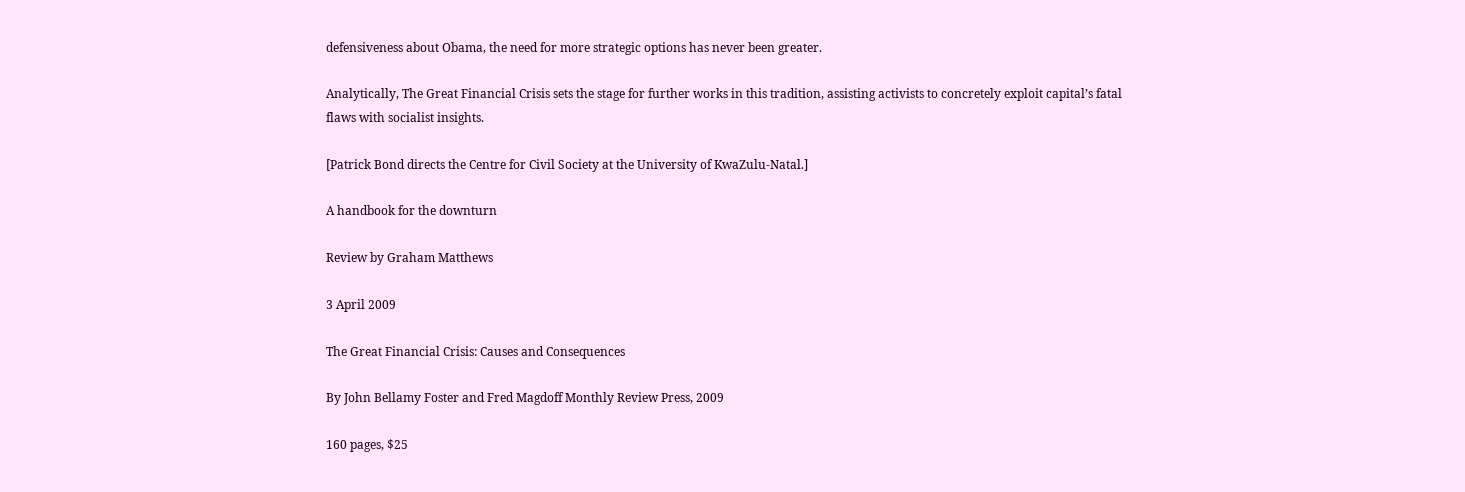defensiveness about Obama, the need for more strategic options has never been greater.

Analytically, The Great Financial Crisis sets the stage for further works in this tradition, assisting activists to concretely exploit capital’s fatal flaws with socialist insights.

[Patrick Bond directs the Centre for Civil Society at the University of KwaZulu-Natal.]

A handbook for the downturn

Review by Graham Matthews

3 April 2009

The Great Financial Crisis: Causes and Consequences

By John Bellamy Foster and Fred Magdoff Monthly Review Press, 2009

160 pages, $25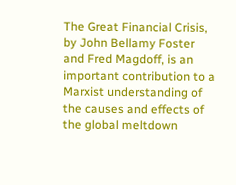The Great Financial Crisis, by John Bellamy Foster and Fred Magdoff, is an important contribution to a Marxist understanding of the causes and effects of the global meltdown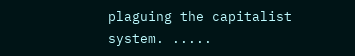plaguing the capitalist system. .....